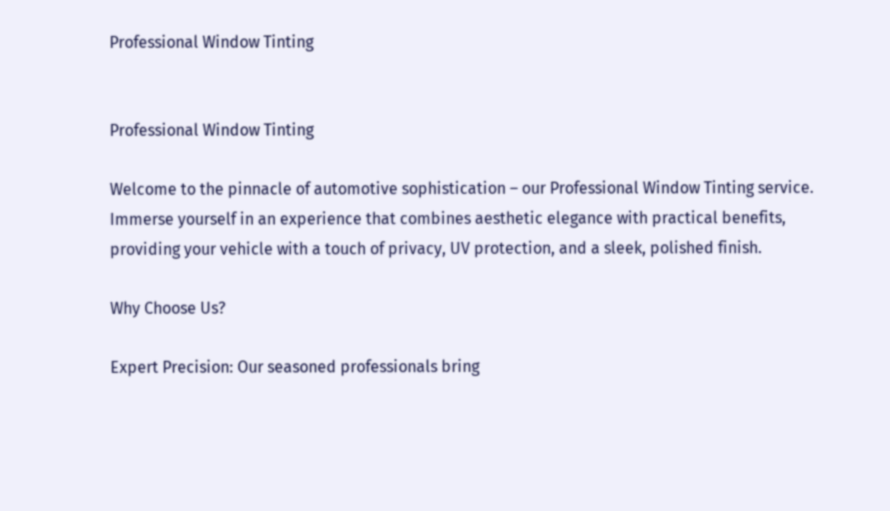Professional Window Tinting


Professional Window Tinting

Welcome to the pinnacle of automotive sophistication – our Professional Window Tinting service. Immerse yourself in an experience that combines aesthetic elegance with practical benefits, providing your vehicle with a touch of privacy, UV protection, and a sleek, polished finish.

Why Choose Us?

Expert Precision: Our seasoned professionals bring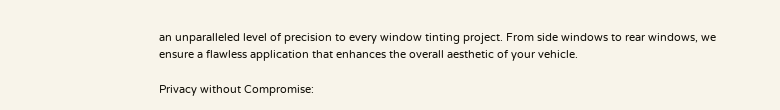an unparalleled level of precision to every window tinting project. From side windows to rear windows, we ensure a flawless application that enhances the overall aesthetic of your vehicle.

Privacy without Compromise: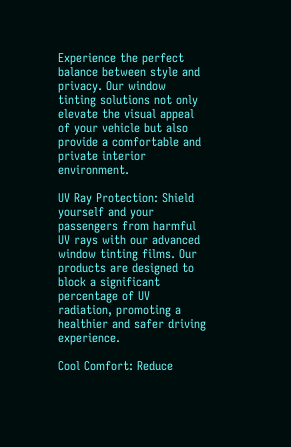Experience the perfect balance between style and privacy. Our window tinting solutions not only elevate the visual appeal of your vehicle but also provide a comfortable and private interior environment.

UV Ray Protection: Shield yourself and your passengers from harmful UV rays with our advanced window tinting films. Our products are designed to block a significant percentage of UV radiation, promoting a healthier and safer driving experience.

Cool Comfort: Reduce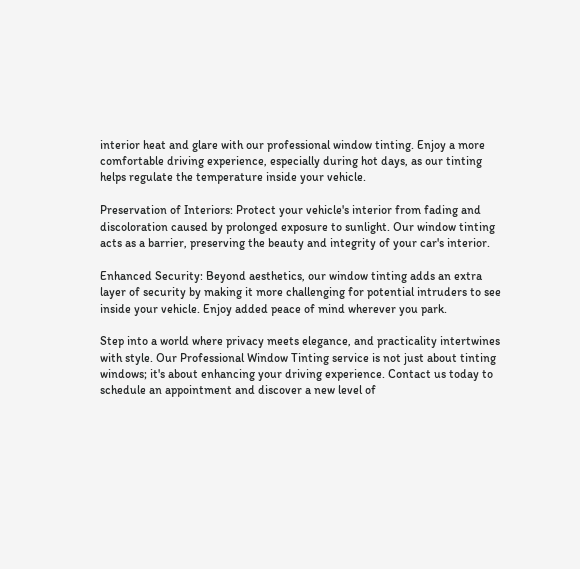interior heat and glare with our professional window tinting. Enjoy a more comfortable driving experience, especially during hot days, as our tinting helps regulate the temperature inside your vehicle.

Preservation of Interiors: Protect your vehicle's interior from fading and discoloration caused by prolonged exposure to sunlight. Our window tinting acts as a barrier, preserving the beauty and integrity of your car's interior.

Enhanced Security: Beyond aesthetics, our window tinting adds an extra layer of security by making it more challenging for potential intruders to see inside your vehicle. Enjoy added peace of mind wherever you park.

Step into a world where privacy meets elegance, and practicality intertwines with style. Our Professional Window Tinting service is not just about tinting windows; it's about enhancing your driving experience. Contact us today to schedule an appointment and discover a new level of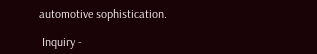automotive sophistication.

 Inquiry -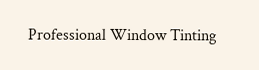Professional Window Tinting